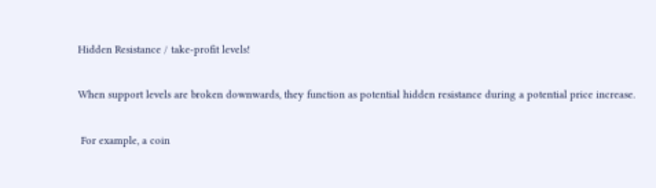Hidden Resistance / take-profit levels!

When support levels are broken downwards, they function as potential hidden resistance during a potential price increase.

 For example, a coin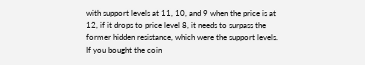with support levels at 11, 10, and 9 when the price is at 12, if it drops to price level 8, it needs to surpass the former hidden resistance, which were the support levels. If you bought the coin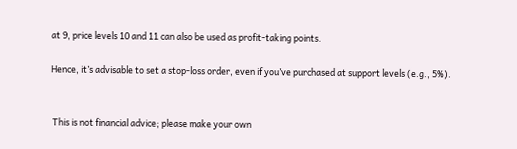at 9, price levels 10 and 11 can also be used as profit-taking points.

Hence, it’s advisable to set a stop-loss order, even if you’ve purchased at support levels (e.g., 5%).


 This is not financial advice; please make your own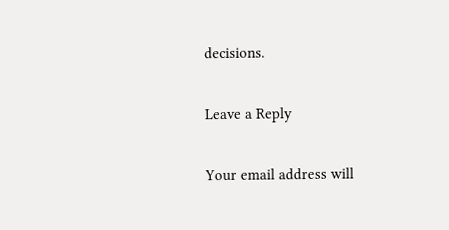decisions.

Leave a Reply

Your email address will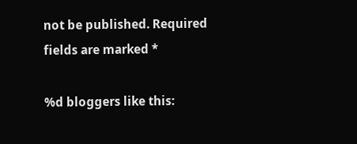not be published. Required fields are marked *

%d bloggers like this: